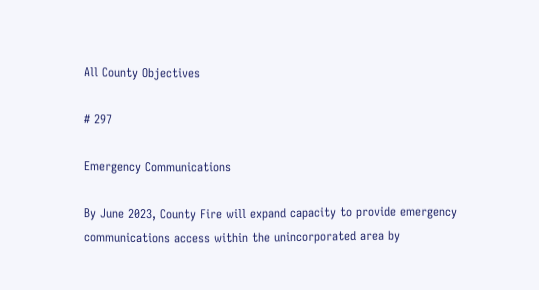All County Objectives

# 297

Emergency Communications

By June 2023, County Fire will expand capacity to provide emergency communications access within the unincorporated area by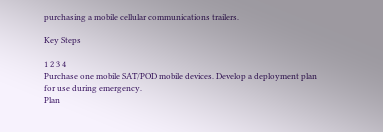purchasing a mobile cellular communications trailers.

Key Steps

1 2 3 4
Purchase one mobile SAT/POD mobile devices. Develop a deployment plan for use during emergency.
Plan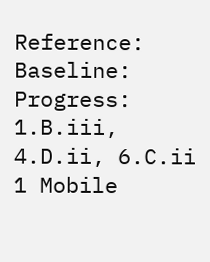Reference:
Baseline: Progress:
1.B.iii, 4.D.ii, 6.C.ii 1 Mobile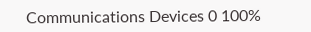Communications Devices 0 100%